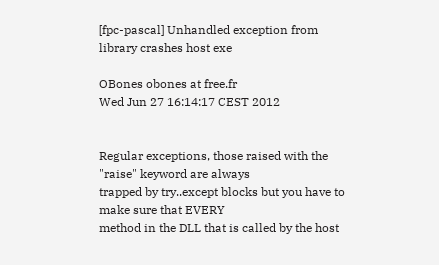[fpc-pascal] Unhandled exception from library crashes host exe

OBones obones at free.fr
Wed Jun 27 16:14:17 CEST 2012


Regular exceptions, those raised with the "raise" keyword are always
trapped by try..except blocks but you have to make sure that EVERY
method in the DLL that is called by the host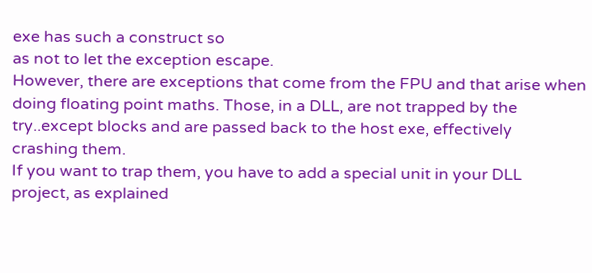exe has such a construct so
as not to let the exception escape.
However, there are exceptions that come from the FPU and that arise when
doing floating point maths. Those, in a DLL, are not trapped by the
try..except blocks and are passed back to the host exe, effectively
crashing them.
If you want to trap them, you have to add a special unit in your DLL
project, as explained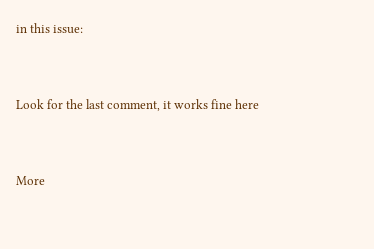in this issue:


Look for the last comment, it works fine here


More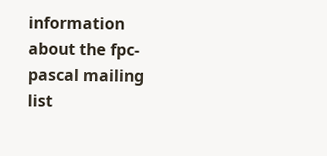information about the fpc-pascal mailing list